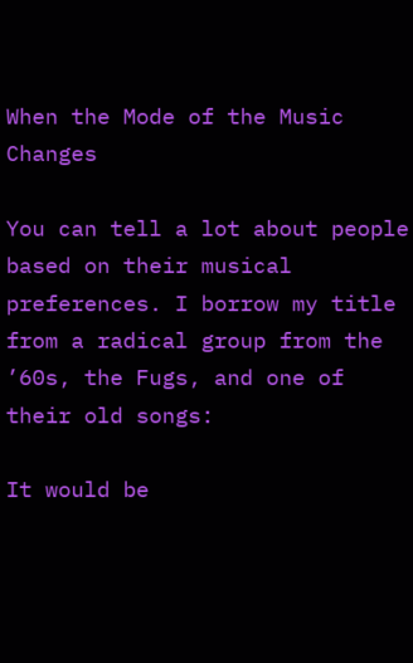When the Mode of the Music Changes

You can tell a lot about people based on their musical preferences. I borrow my title from a radical group from the ’60s, the Fugs, and one of their old songs:

It would be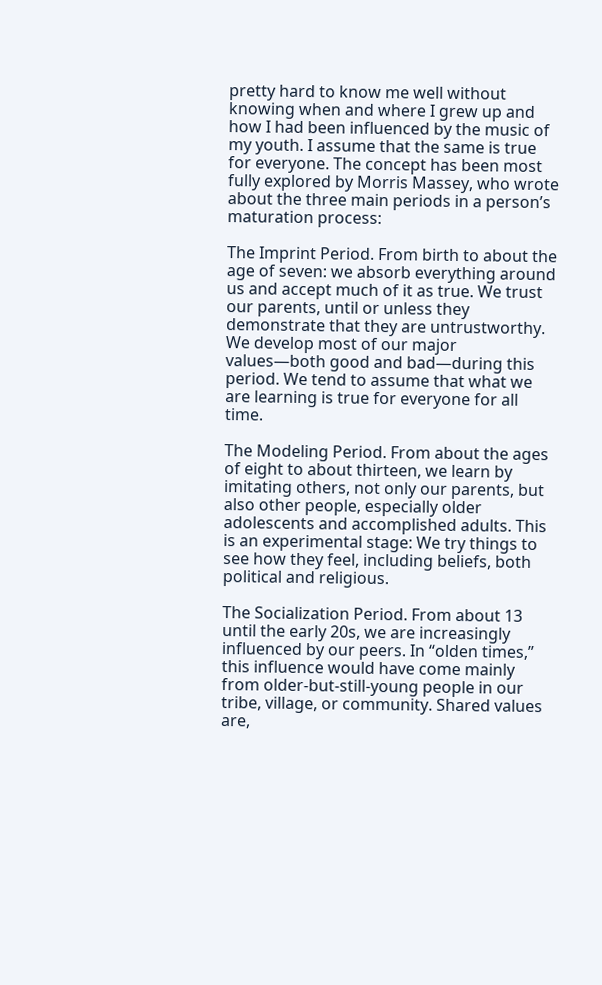pretty hard to know me well without knowing when and where I grew up and how I had been influenced by the music of my youth. I assume that the same is true for everyone. The concept has been most fully explored by Morris Massey, who wrote about the three main periods in a person’s maturation process:

The Imprint Period. From birth to about the age of seven: we absorb everything around us and accept much of it as true. We trust our parents, until or unless they demonstrate that they are untrustworthy. We develop most of our major values—both good and bad—during this period. We tend to assume that what we are learning is true for everyone for all time.

The Modeling Period. From about the ages of eight to about thirteen, we learn by imitating others, not only our parents, but also other people, especially older adolescents and accomplished adults. This is an experimental stage: We try things to see how they feel, including beliefs, both political and religious.

The Socialization Period. From about 13 until the early 20s, we are increasingly influenced by our peers. In “olden times,” this influence would have come mainly from older-but-still-young people in our tribe, village, or community. Shared values are,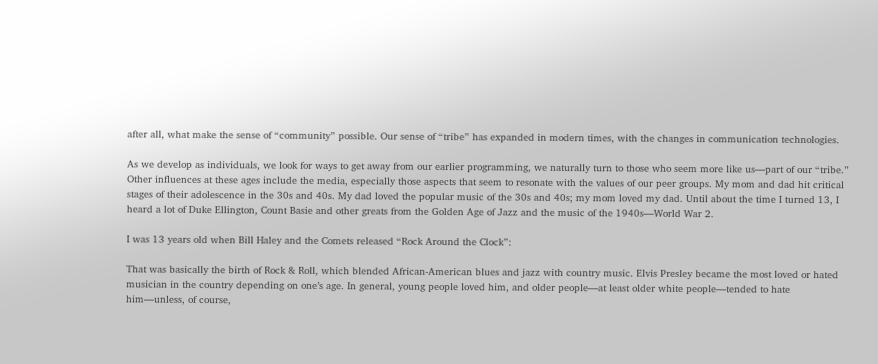after all, what make the sense of “community” possible. Our sense of “tribe” has expanded in modern times, with the changes in communication technologies.

As we develop as individuals, we look for ways to get away from our earlier programming, we naturally turn to those who seem more like us—part of our “tribe.” Other influences at these ages include the media, especially those aspects that seem to resonate with the values of our peer groups. My mom and dad hit critical stages of their adolescence in the 30s and 40s. My dad loved the popular music of the 30s and 40s; my mom loved my dad. Until about the time I turned 13, I heard a lot of Duke Ellington, Count Basie and other greats from the Golden Age of Jazz and the music of the 1940s—World War 2.

I was 13 years old when Bill Haley and the Comets released “Rock Around the Clock”:

That was basically the birth of Rock & Roll, which blended African-American blues and jazz with country music. Elvis Presley became the most loved or hated musician in the country depending on one’s age. In general, young people loved him, and older people—at least older white people—tended to hate him—unless, of course,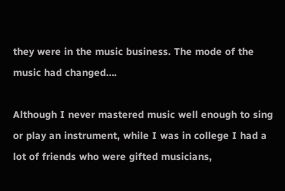they were in the music business. The mode of the music had changed….

Although I never mastered music well enough to sing or play an instrument, while I was in college I had a lot of friends who were gifted musicians,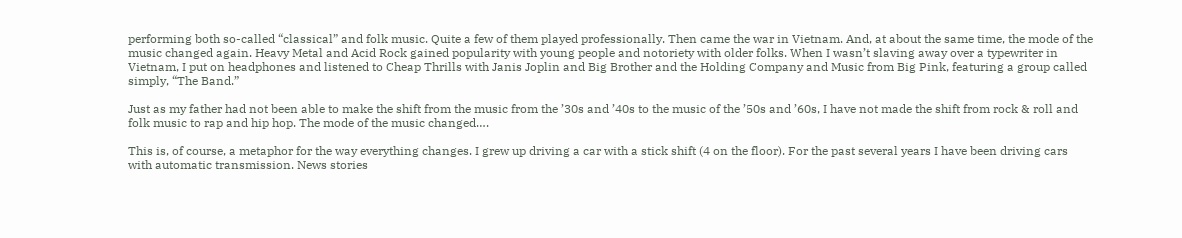performing both so-called “classical” and folk music. Quite a few of them played professionally. Then came the war in Vietnam. And, at about the same time, the mode of the music changed again. Heavy Metal and Acid Rock gained popularity with young people and notoriety with older folks. When I wasn’t slaving away over a typewriter in Vietnam, I put on headphones and listened to Cheap Thrills with Janis Joplin and Big Brother and the Holding Company and Music from Big Pink, featuring a group called simply, “The Band.”

Just as my father had not been able to make the shift from the music from the ’30s and ’40s to the music of the ’50s and ’60s, I have not made the shift from rock & roll and folk music to rap and hip hop. The mode of the music changed….

This is, of course, a metaphor for the way everything changes. I grew up driving a car with a stick shift (4 on the floor). For the past several years I have been driving cars with automatic transmission. News stories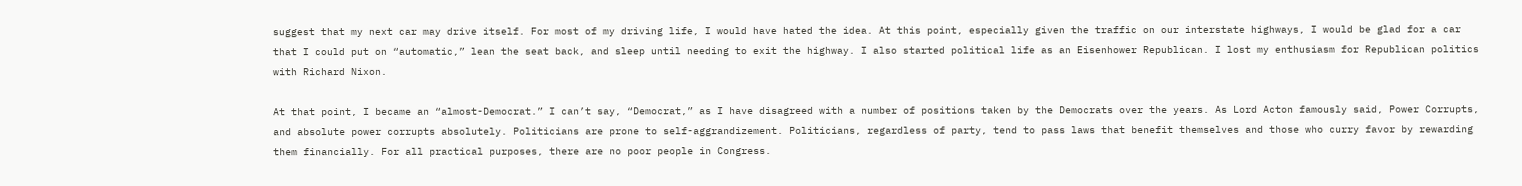suggest that my next car may drive itself. For most of my driving life, I would have hated the idea. At this point, especially given the traffic on our interstate highways, I would be glad for a car that I could put on “automatic,” lean the seat back, and sleep until needing to exit the highway. I also started political life as an Eisenhower Republican. I lost my enthusiasm for Republican politics with Richard Nixon.

At that point, I became an “almost-Democrat.” I can’t say, “Democrat,” as I have disagreed with a number of positions taken by the Democrats over the years. As Lord Acton famously said, Power Corrupts, and absolute power corrupts absolutely. Politicians are prone to self-aggrandizement. Politicians, regardless of party, tend to pass laws that benefit themselves and those who curry favor by rewarding them financially. For all practical purposes, there are no poor people in Congress.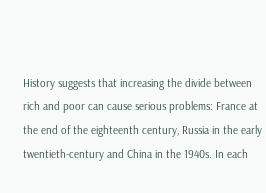History suggests that increasing the divide between rich and poor can cause serious problems: France at the end of the eighteenth century, Russia in the early twentieth-century and China in the 1940s. In each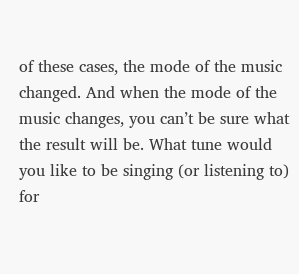of these cases, the mode of the music changed. And when the mode of the music changes, you can’t be sure what the result will be. What tune would you like to be singing (or listening to) for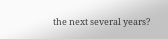the next several years?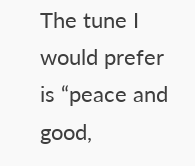The tune I would prefer is “peace and good,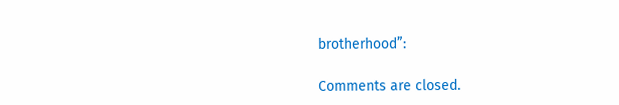brotherhood”:

Comments are closed.